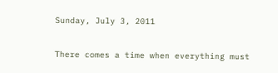Sunday, July 3, 2011


There comes a time when everything must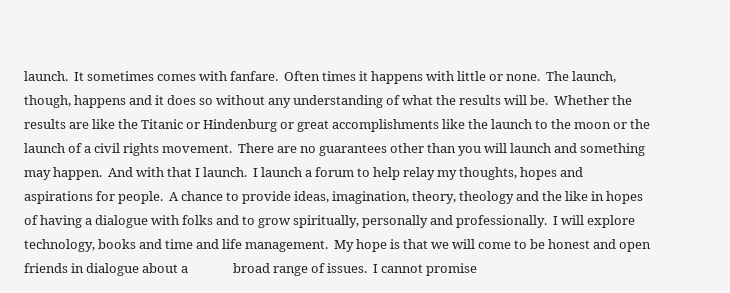launch.  It sometimes comes with fanfare.  Often times it happens with little or none.  The launch, though, happens and it does so without any understanding of what the results will be.  Whether the results are like the Titanic or Hindenburg or great accomplishments like the launch to the moon or the launch of a civil rights movement.  There are no guarantees other than you will launch and something may happen.  And with that I launch.  I launch a forum to help relay my thoughts, hopes and aspirations for people.  A chance to provide ideas, imagination, theory, theology and the like in hopes of having a dialogue with folks and to grow spiritually, personally and professionally.  I will explore technology, books and time and life management.  My hope is that we will come to be honest and open friends in dialogue about a               broad range of issues.  I cannot promise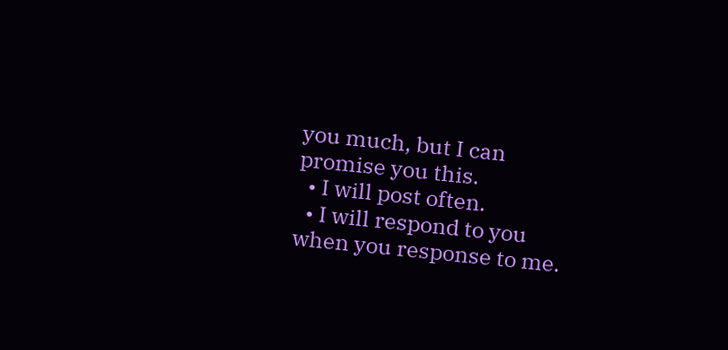you much, but I can promise you this.
  • I will post often.
  • I will respond to you when you response to me.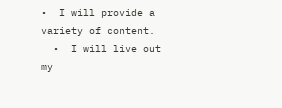•  I will provide a variety of content.
  •  I will live out my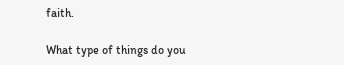faith.

What type of things do you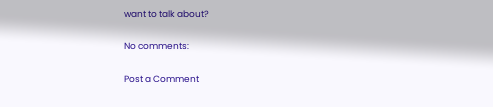want to talk about?

No comments:

Post a Comment